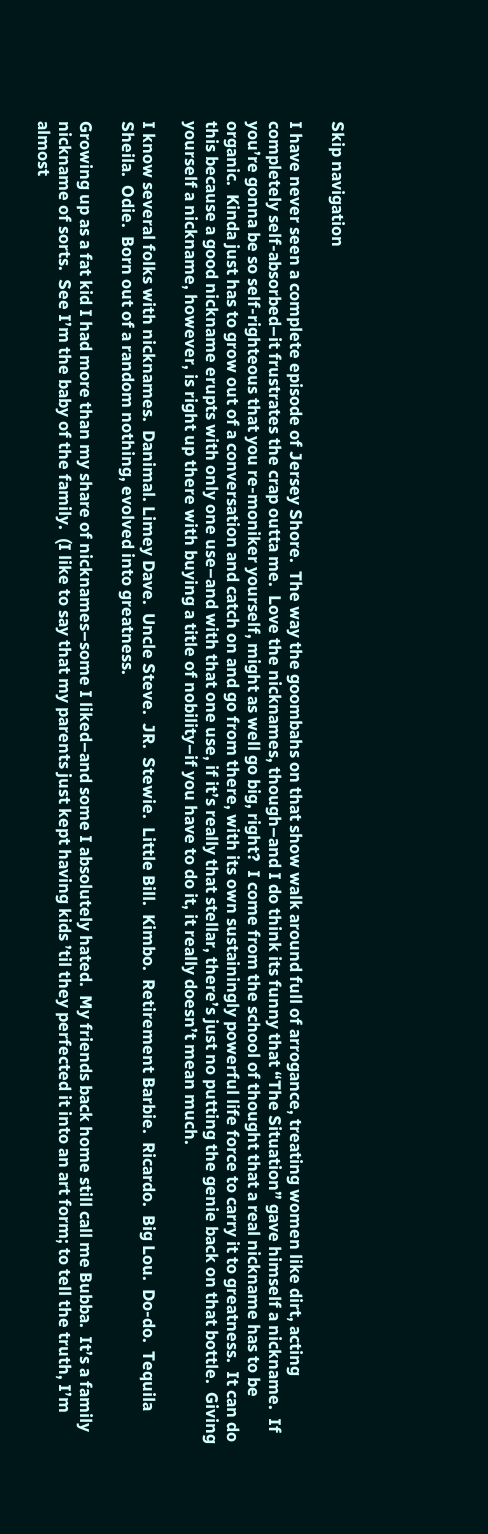Skip navigation

I have never seen a complete episode of Jersey Shore.  The way the goombahs on that show walk around full of arrogance, treating women like dirt, acting completely self-absorbed–it frustrates the crap outta me.  Love the nicknames, though–and I do think its funny that “The Situation” gave himself a nickname.  If you’re gonna be so self-righteous that you re-moniker yourself, might as well go big, right?  I come from the school of thought that a real nickname has to be organic.  Kinda just has to grow out of a conversation and catch on and go from there, with its own sustainingly powerful life force to carry it to greatness.  It can do this because a good nickname erupts with only one use–and with that one use, if it’s really that stellar, there’s just no putting the genie back on that bottle.  Giving yourself a nickname, however, is right up there with buying a title of nobility–if you have to do it, it really doesn’t mean much.

I know several folks with nicknames.  Danimal. Limey Dave.  Uncle Steve.  JR.  Stewie.  Little Bill.  Kimbo.  Retirement Barbie.  Ricardo.  Big Lou.  Do-do.  Tequila Sheila.  Odie.  Born out of a random nothing, evolved into greatness.

Growing up as a fat kid I had more than my share of nicknames–some I liked–and some I absolutely hated.  My friends back home still call me Bubba.  It’s a family nickname of sorts.  See I’m the baby of the family.  (I like to say that my parents just kept having kids ’til they perfected it into an art form; to tell the truth, I’m almost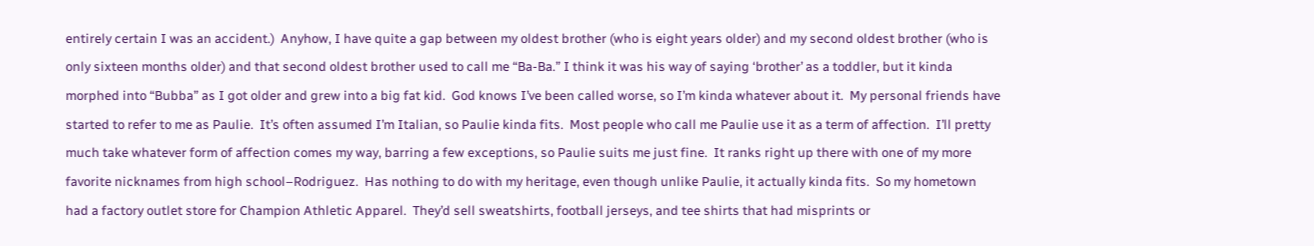entirely certain I was an accident.)  Anyhow, I have quite a gap between my oldest brother (who is eight years older) and my second oldest brother (who is only sixteen months older) and that second oldest brother used to call me “Ba-Ba.” I think it was his way of saying ‘brother’ as a toddler, but it kinda morphed into “Bubba” as I got older and grew into a big fat kid.  God knows I’ve been called worse, so I’m kinda whatever about it.  My personal friends have started to refer to me as Paulie.  It’s often assumed I’m Italian, so Paulie kinda fits.  Most people who call me Paulie use it as a term of affection.  I’ll pretty much take whatever form of affection comes my way, barring a few exceptions, so Paulie suits me just fine.  It ranks right up there with one of my more favorite nicknames from high school–Rodriguez.  Has nothing to do with my heritage, even though unlike Paulie, it actually kinda fits.  So my hometown had a factory outlet store for Champion Athletic Apparel.  They’d sell sweatshirts, football jerseys, and tee shirts that had misprints or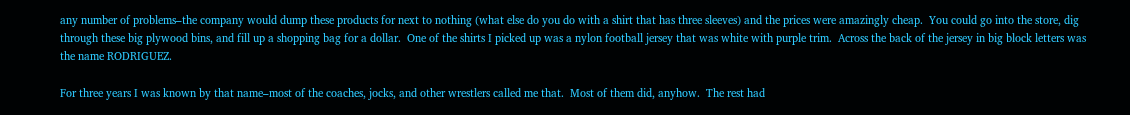any number of problems–the company would dump these products for next to nothing (what else do you do with a shirt that has three sleeves) and the prices were amazingly cheap.  You could go into the store, dig through these big plywood bins, and fill up a shopping bag for a dollar.  One of the shirts I picked up was a nylon football jersey that was white with purple trim.  Across the back of the jersey in big block letters was the name RODRIGUEZ.

For three years I was known by that name–most of the coaches, jocks, and other wrestlers called me that.  Most of them did, anyhow.  The rest had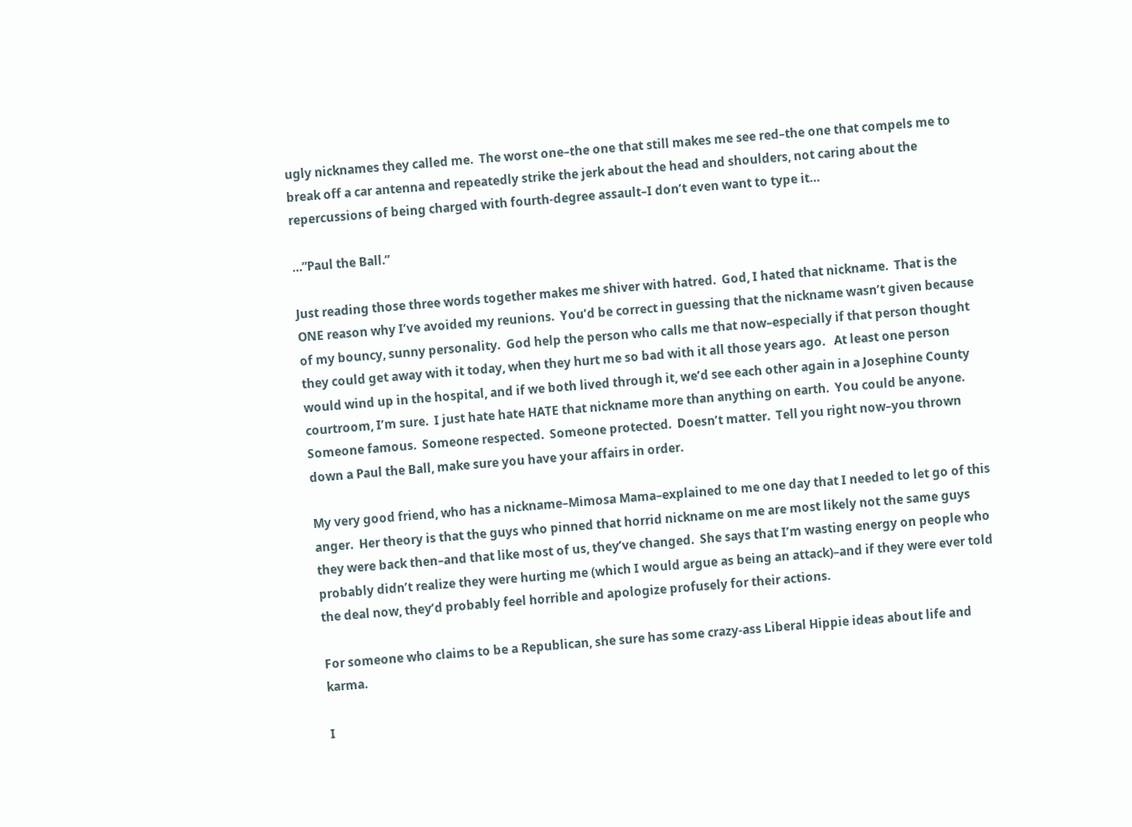ugly nicknames they called me.  The worst one–the one that still makes me see red–the one that compels me to break off a car antenna and repeatedly strike the jerk about the head and shoulders, not caring about the repercussions of being charged with fourth-degree assault–I don’t even want to type it…

…”Paul the Ball.”

Just reading those three words together makes me shiver with hatred.  God, I hated that nickname.  That is the ONE reason why I’ve avoided my reunions.  You’d be correct in guessing that the nickname wasn’t given because of my bouncy, sunny personality.  God help the person who calls me that now–especially if that person thought they could get away with it today, when they hurt me so bad with it all those years ago.   At least one person would wind up in the hospital, and if we both lived through it, we’d see each other again in a Josephine County courtroom, I’m sure.  I just hate hate HATE that nickname more than anything on earth.  You could be anyone.  Someone famous.  Someone respected.  Someone protected.  Doesn’t matter.  Tell you right now–you thrown down a Paul the Ball, make sure you have your affairs in order.

My very good friend, who has a nickname–Mimosa Mama–explained to me one day that I needed to let go of this anger.  Her theory is that the guys who pinned that horrid nickname on me are most likely not the same guys they were back then–and that like most of us, they’ve changed.  She says that I’m wasting energy on people who probably didn’t realize they were hurting me (which I would argue as being an attack)–and if they were ever told the deal now, they’d probably feel horrible and apologize profusely for their actions.

For someone who claims to be a Republican, she sure has some crazy-ass Liberal Hippie ideas about life and karma.

I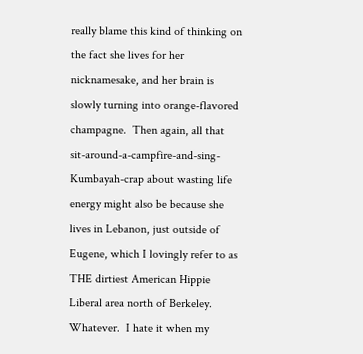really blame this kind of thinking on the fact she lives for her nicknamesake, and her brain is slowly turning into orange-flavored champagne.  Then again, all that sit-around-a-campfire-and-sing-Kumbayah-crap about wasting life energy might also be because she lives in Lebanon, just outside of Eugene, which I lovingly refer to as THE dirtiest American Hippie Liberal area north of Berkeley.  Whatever.  I hate it when my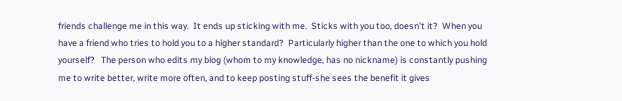friends challenge me in this way.  It ends up sticking with me.  Sticks with you too, doesn’t it?  When you have a friend who tries to hold you to a higher standard?  Particularly higher than the one to which you hold yourself?   The person who edits my blog (whom to my knowledge, has no nickname) is constantly pushing me to write better, write more often, and to keep posting stuff-she sees the benefit it gives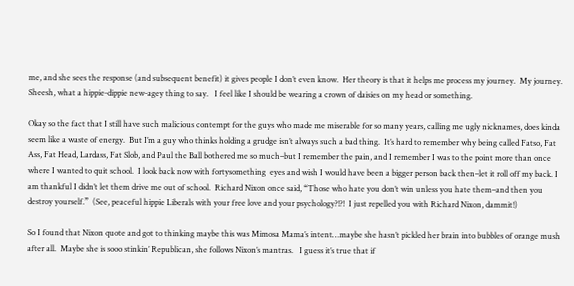me, and she sees the response (and subsequent benefit) it gives people I don’t even know.  Her theory is that it helps me process my journey.  My journey.  Sheesh, what a hippie-dippie new-agey thing to say.   I feel like I should be wearing a crown of daisies on my head or something.

Okay so the fact that I still have such malicious contempt for the guys who made me miserable for so many years, calling me ugly nicknames, does kinda seem like a waste of energy.  But I’m a guy who thinks holding a grudge isn’t always such a bad thing.  It’s hard to remember why being called Fatso, Fat Ass, Fat Head, Lardass, Fat Slob, and Paul the Ball bothered me so much–but I remember the pain, and I remember I was to the point more than once where I wanted to quit school.  I look back now with fortysomething  eyes and wish I would have been a bigger person back then–let it roll off my back. I am thankful I didn’t let them drive me out of school.  Richard Nixon once said, “Those who hate you don’t win unless you hate them–and then you destroy yourself.”  (See, peaceful hippie Liberals with your free love and your psychology?!?!  I just repelled you with Richard Nixon, dammit!)

So I found that Nixon quote and got to thinking maybe this was Mimosa Mama’s intent…maybe she hasn’t pickled her brain into bubbles of orange mush after all.  Maybe she is sooo stinkin’ Republican, she follows Nixon’s mantras.   I guess it’s true that if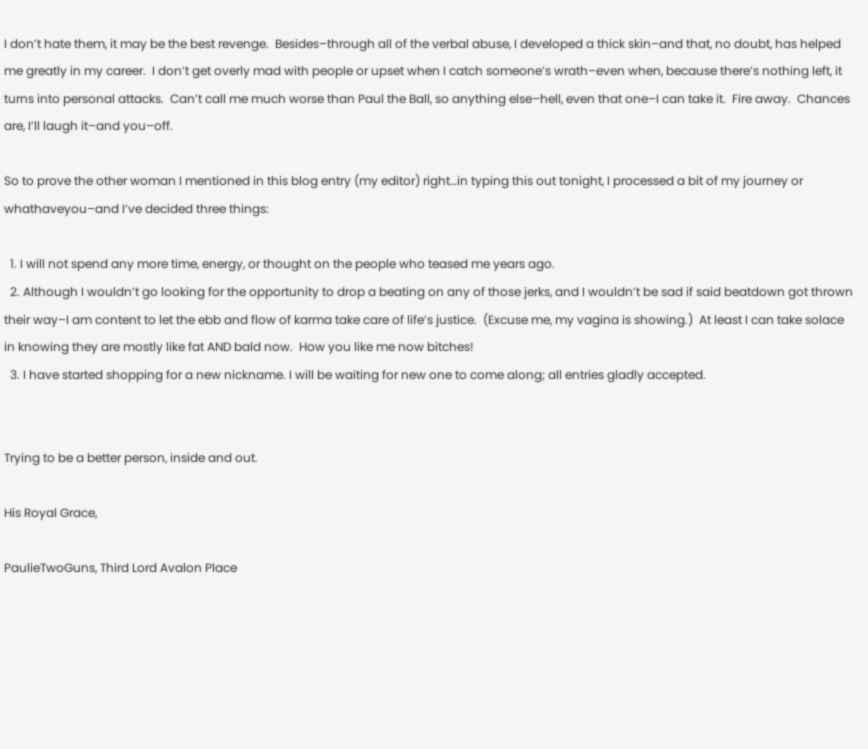I don’t hate them, it may be the best revenge.  Besides–through all of the verbal abuse, I developed a thick skin–and that, no doubt, has helped me greatly in my career.  I don’t get overly mad with people or upset when I catch someone’s wrath–even when, because there’s nothing left, it turns into personal attacks.  Can’t call me much worse than Paul the Ball, so anything else–hell, even that one–I can take it.  Fire away.  Chances are, I’ll laugh it–and you–off.

So to prove the other woman I mentioned in this blog entry (my editor) right…in typing this out tonight, I processed a bit of my journey or whathaveyou–and I’ve decided three things:

  1. I will not spend any more time, energy, or thought on the people who teased me years ago.
  2. Although I wouldn’t go looking for the opportunity to drop a beating on any of those jerks, and I wouldn’t be sad if said beatdown got thrown their way–I am content to let the ebb and flow of karma take care of life’s justice.  (Excuse me, my vagina is showing.)  At least I can take solace in knowing they are mostly like fat AND bald now.  How you like me now bitches!
  3. I have started shopping for a new nickname. I will be waiting for new one to come along; all entries gladly accepted.


Trying to be a better person, inside and out.

His Royal Grace,

PaulieTwoGuns, Third Lord Avalon Place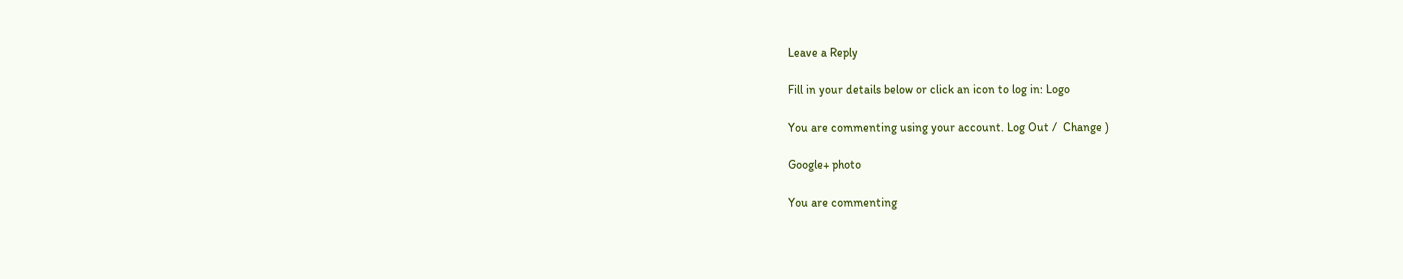Leave a Reply

Fill in your details below or click an icon to log in: Logo

You are commenting using your account. Log Out /  Change )

Google+ photo

You are commenting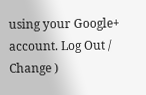using your Google+ account. Log Out /  Change )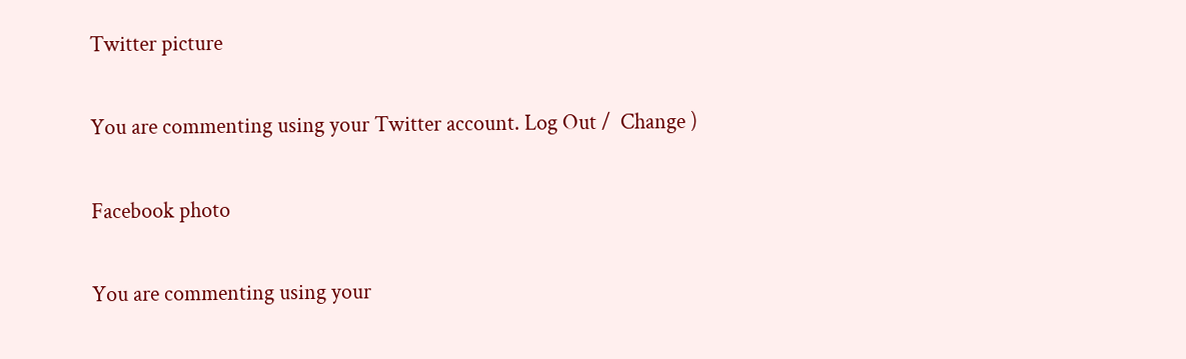Twitter picture

You are commenting using your Twitter account. Log Out /  Change )

Facebook photo

You are commenting using your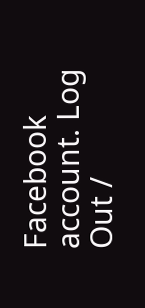Facebook account. Log Out /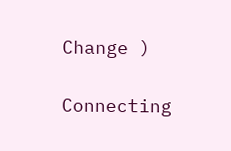Change )

Connecting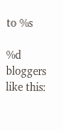to %s

%d bloggers like this: